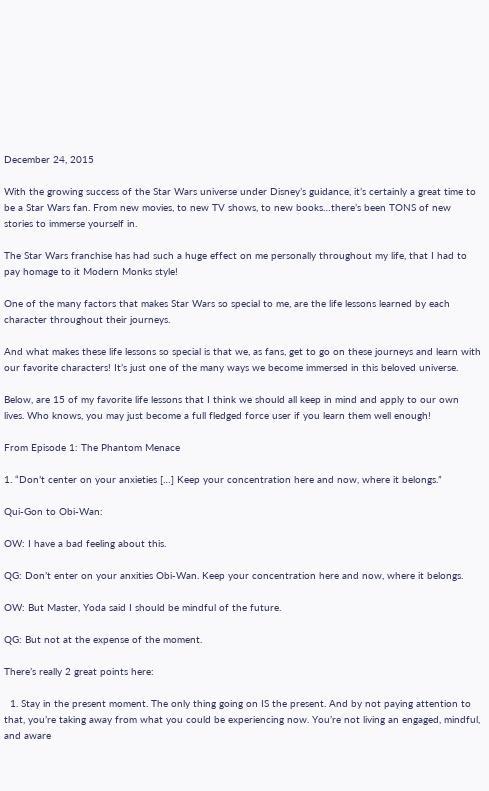December 24, 2015

With the growing success of the Star Wars universe under Disney’s guidance, it’s certainly a great time to be a Star Wars fan. From new movies, to new TV shows, to new books…there’s been TONS of new stories to immerse yourself in.

The Star Wars franchise has had such a huge effect on me personally throughout my life, that I had to pay homage to it Modern Monks style!

One of the many factors that makes Star Wars so special to me, are the life lessons learned by each character throughout their journeys.

And what makes these life lessons so special is that we, as fans, get to go on these journeys and learn with our favorite characters! It’s just one of the many ways we become immersed in this beloved universe.

Below, are 15 of my favorite life lessons that I think we should all keep in mind and apply to our own lives. Who knows, you may just become a full fledged force user if you learn them well enough!

From Episode 1: The Phantom Menace

1. “Don’t center on your anxieties […] Keep your concentration here and now, where it belongs.”

Qui-Gon to Obi-Wan:

OW: I have a bad feeling about this.

QG: Don’t enter on your anxities Obi-Wan. Keep your concentration here and now, where it belongs.

OW: But Master, Yoda said I should be mindful of the future.

QG: But not at the expense of the moment.

There’s really 2 great points here:

  1. Stay in the present moment. The only thing going on IS the present. And by not paying attention to that, you’re taking away from what you could be experiencing now. You’re not living an engaged, mindful, and aware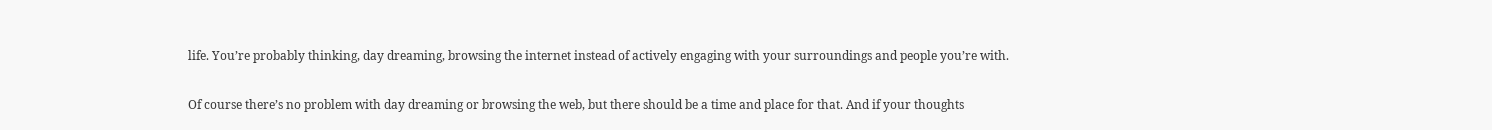life. You’re probably thinking, day dreaming, browsing the internet instead of actively engaging with your surroundings and people you’re with.

Of course there’s no problem with day dreaming or browsing the web, but there should be a time and place for that. And if your thoughts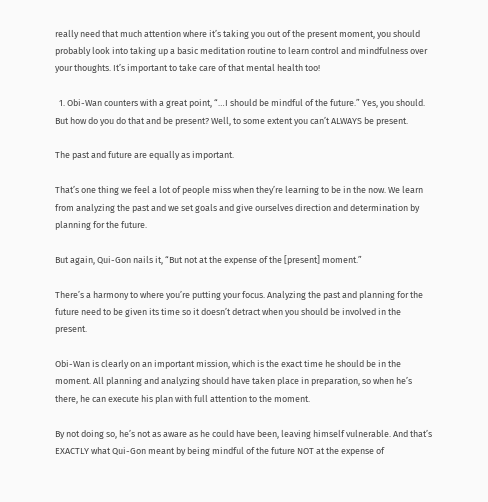really need that much attention where it’s taking you out of the present moment, you should probably look into taking up a basic meditation routine to learn control and mindfulness over your thoughts. It’s important to take care of that mental health too!

  1. Obi-Wan counters with a great point, “…I should be mindful of the future.” Yes, you should. But how do you do that and be present? Well, to some extent you can’t ALWAYS be present.

The past and future are equally as important.

That’s one thing we feel a lot of people miss when they’re learning to be in the now. We learn from analyzing the past and we set goals and give ourselves direction and determination by planning for the future.

But again, Qui-Gon nails it, “But not at the expense of the [present] moment.”

There’s a harmony to where you’re putting your focus. Analyzing the past and planning for the future need to be given its time so it doesn’t detract when you should be involved in the present.

Obi-Wan is clearly on an important mission, which is the exact time he should be in the moment. All planning and analyzing should have taken place in preparation, so when he’s there, he can execute his plan with full attention to the moment.

By not doing so, he’s not as aware as he could have been, leaving himself vulnerable. And that’s EXACTLY what Qui-Gon meant by being mindful of the future NOT at the expense of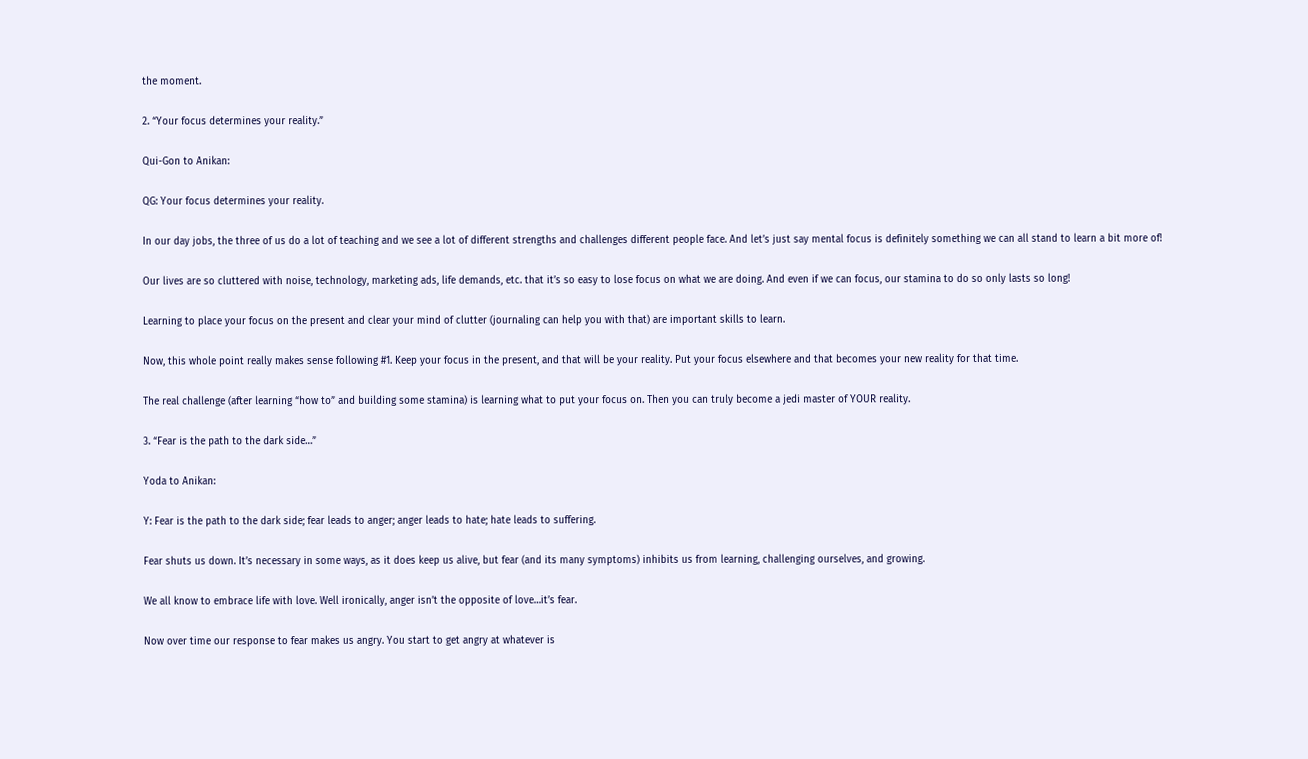the moment.

2. “Your focus determines your reality.”

Qui-Gon to Anikan:

QG: Your focus determines your reality.

In our day jobs, the three of us do a lot of teaching and we see a lot of different strengths and challenges different people face. And let’s just say mental focus is definitely something we can all stand to learn a bit more of!

Our lives are so cluttered with noise, technology, marketing ads, life demands, etc. that it’s so easy to lose focus on what we are doing. And even if we can focus, our stamina to do so only lasts so long!

Learning to place your focus on the present and clear your mind of clutter (journaling can help you with that) are important skills to learn.

Now, this whole point really makes sense following #1. Keep your focus in the present, and that will be your reality. Put your focus elsewhere and that becomes your new reality for that time.

The real challenge (after learning “how to” and building some stamina) is learning what to put your focus on. Then you can truly become a jedi master of YOUR reality.

3. “Fear is the path to the dark side…”

Yoda to Anikan:

Y: Fear is the path to the dark side; fear leads to anger; anger leads to hate; hate leads to suffering.

Fear shuts us down. It’s necessary in some ways, as it does keep us alive, but fear (and its many symptoms) inhibits us from learning, challenging ourselves, and growing.

We all know to embrace life with love. Well ironically, anger isn’t the opposite of love…it’s fear.

Now over time our response to fear makes us angry. You start to get angry at whatever is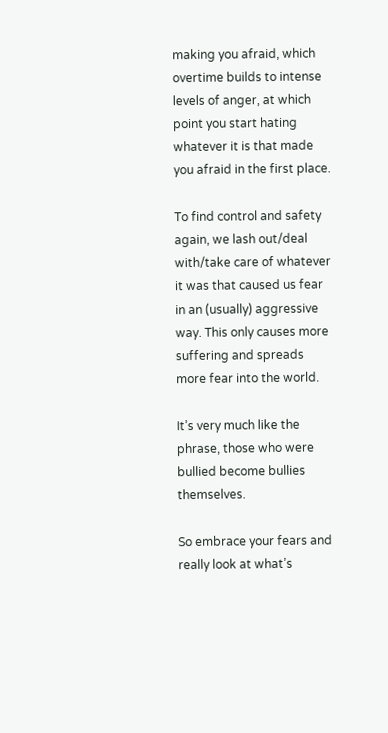making you afraid, which overtime builds to intense levels of anger, at which point you start hating whatever it is that made you afraid in the first place.

To find control and safety again, we lash out/deal with/take care of whatever it was that caused us fear in an (usually) aggressive way. This only causes more suffering and spreads more fear into the world.

It’s very much like the phrase, those who were bullied become bullies themselves.

So embrace your fears and really look at what’s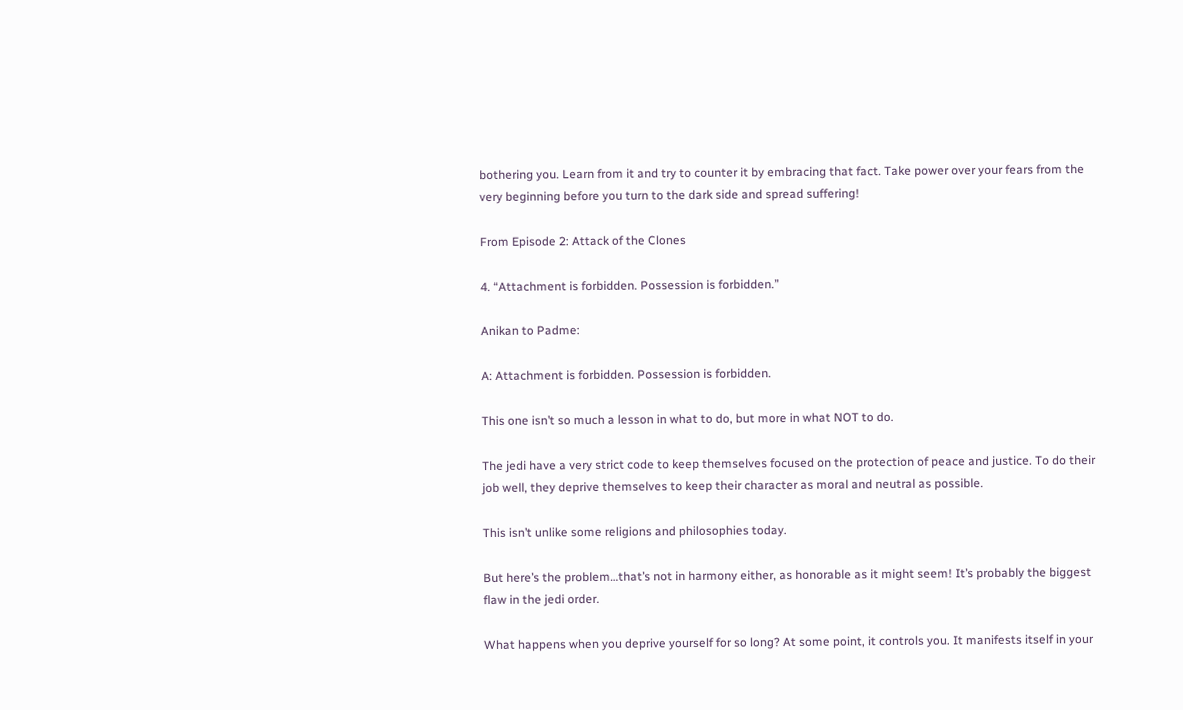bothering you. Learn from it and try to counter it by embracing that fact. Take power over your fears from the very beginning before you turn to the dark side and spread suffering!

From Episode 2: Attack of the Clones

4. “Attachment is forbidden. Possession is forbidden.”

Anikan to Padme:

A: Attachment is forbidden. Possession is forbidden.

This one isn’t so much a lesson in what to do, but more in what NOT to do.

The jedi have a very strict code to keep themselves focused on the protection of peace and justice. To do their job well, they deprive themselves to keep their character as moral and neutral as possible.

This isn’t unlike some religions and philosophies today.

But here’s the problem…that’s not in harmony either, as honorable as it might seem! It’s probably the biggest flaw in the jedi order.

What happens when you deprive yourself for so long? At some point, it controls you. It manifests itself in your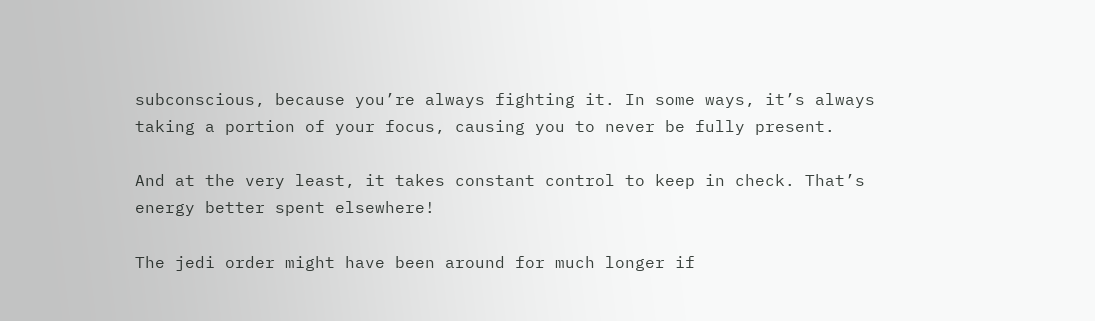subconscious, because you’re always fighting it. In some ways, it’s always taking a portion of your focus, causing you to never be fully present.

And at the very least, it takes constant control to keep in check. That’s energy better spent elsewhere!

The jedi order might have been around for much longer if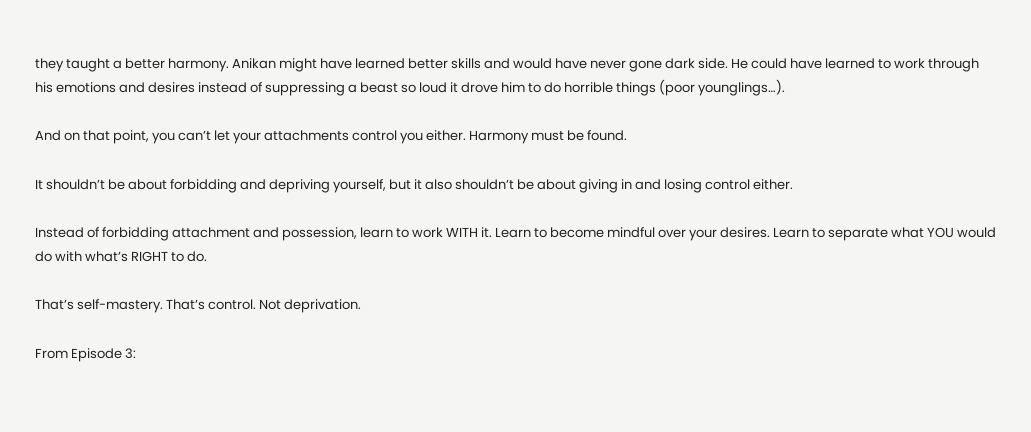they taught a better harmony. Anikan might have learned better skills and would have never gone dark side. He could have learned to work through his emotions and desires instead of suppressing a beast so loud it drove him to do horrible things (poor younglings…).

And on that point, you can’t let your attachments control you either. Harmony must be found.

It shouldn’t be about forbidding and depriving yourself, but it also shouldn’t be about giving in and losing control either.

Instead of forbidding attachment and possession, learn to work WITH it. Learn to become mindful over your desires. Learn to separate what YOU would do with what’s RIGHT to do.

That’s self-mastery. That’s control. Not deprivation.

From Episode 3: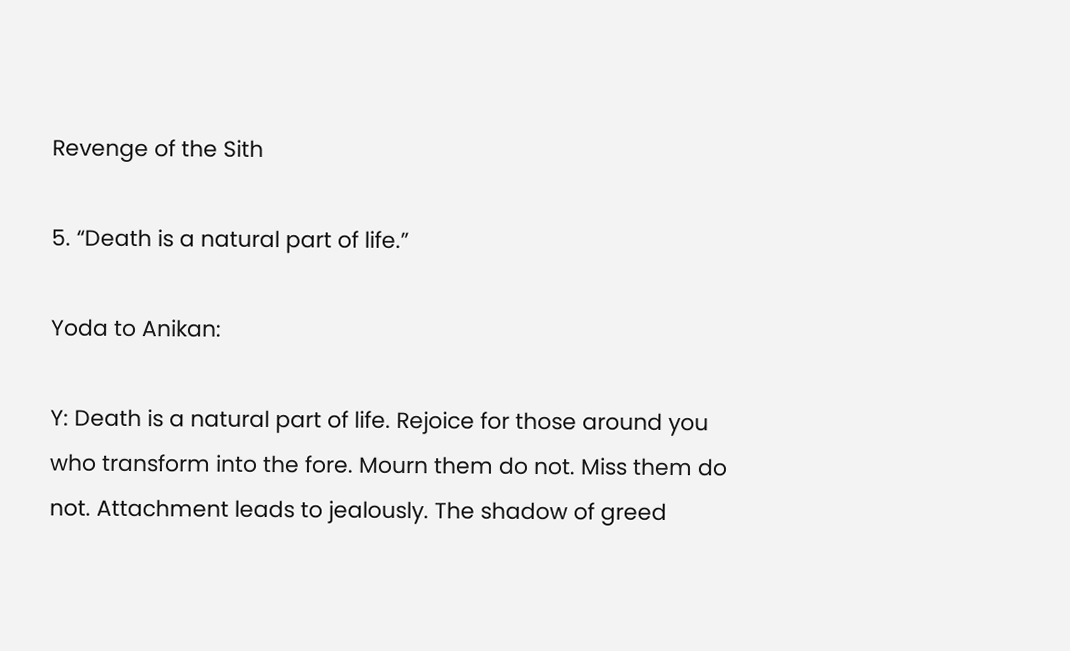Revenge of the Sith

5. “Death is a natural part of life.”

Yoda to Anikan:

Y: Death is a natural part of life. Rejoice for those around you who transform into the fore. Mourn them do not. Miss them do not. Attachment leads to jealously. The shadow of greed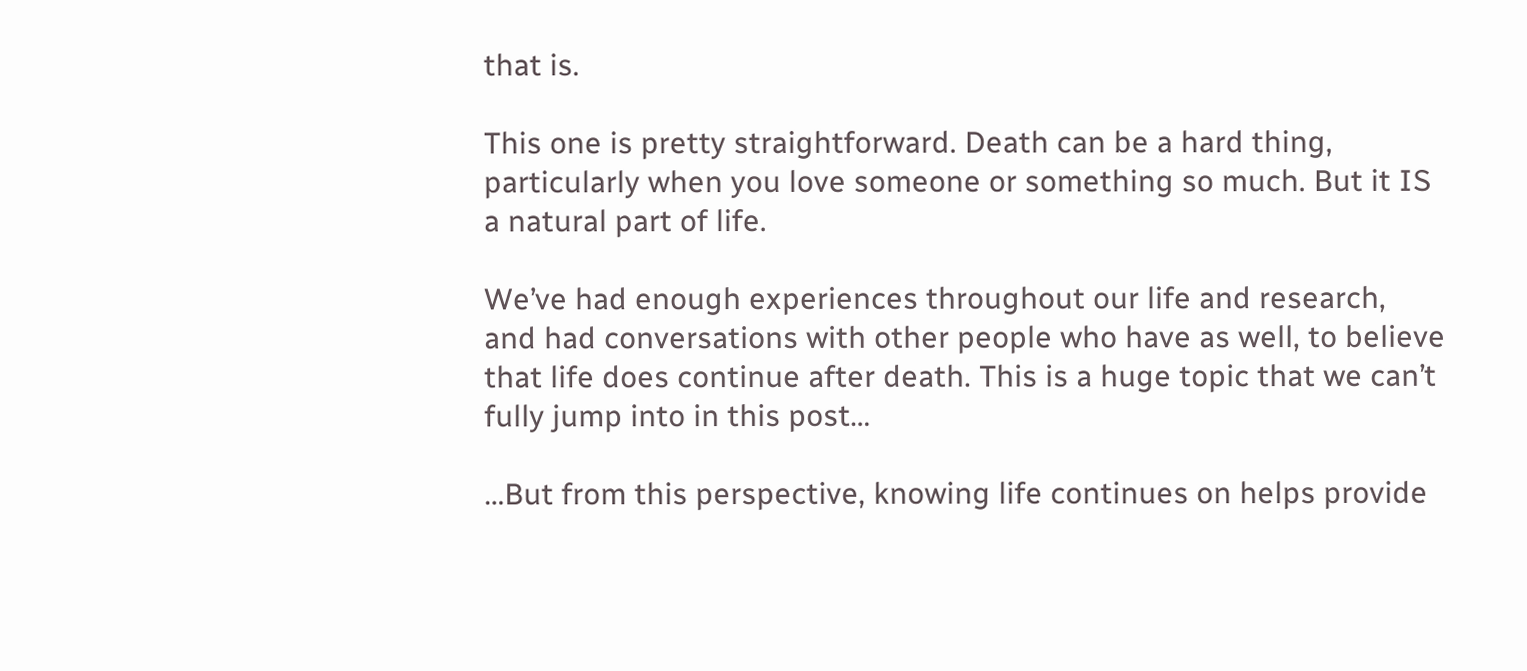that is.

This one is pretty straightforward. Death can be a hard thing, particularly when you love someone or something so much. But it IS a natural part of life.

We’ve had enough experiences throughout our life and research, and had conversations with other people who have as well, to believe that life does continue after death. This is a huge topic that we can’t fully jump into in this post…

…But from this perspective, knowing life continues on helps provide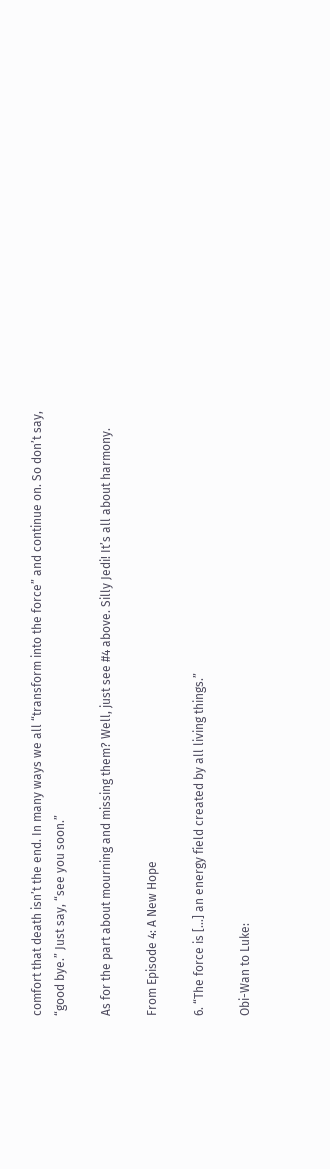comfort that death isn’t the end. In many ways we all “transform into the force” and continue on. So don’t say, “good bye.” Just say, “see you soon.”

As for the part about mourning and missing them? Well, just see #4 above. Silly Jedi! It’s all about harmony.

From Episode 4: A New Hope

6. “The force is […] an energy field created by all living things.”

Obi-Wan to Luke: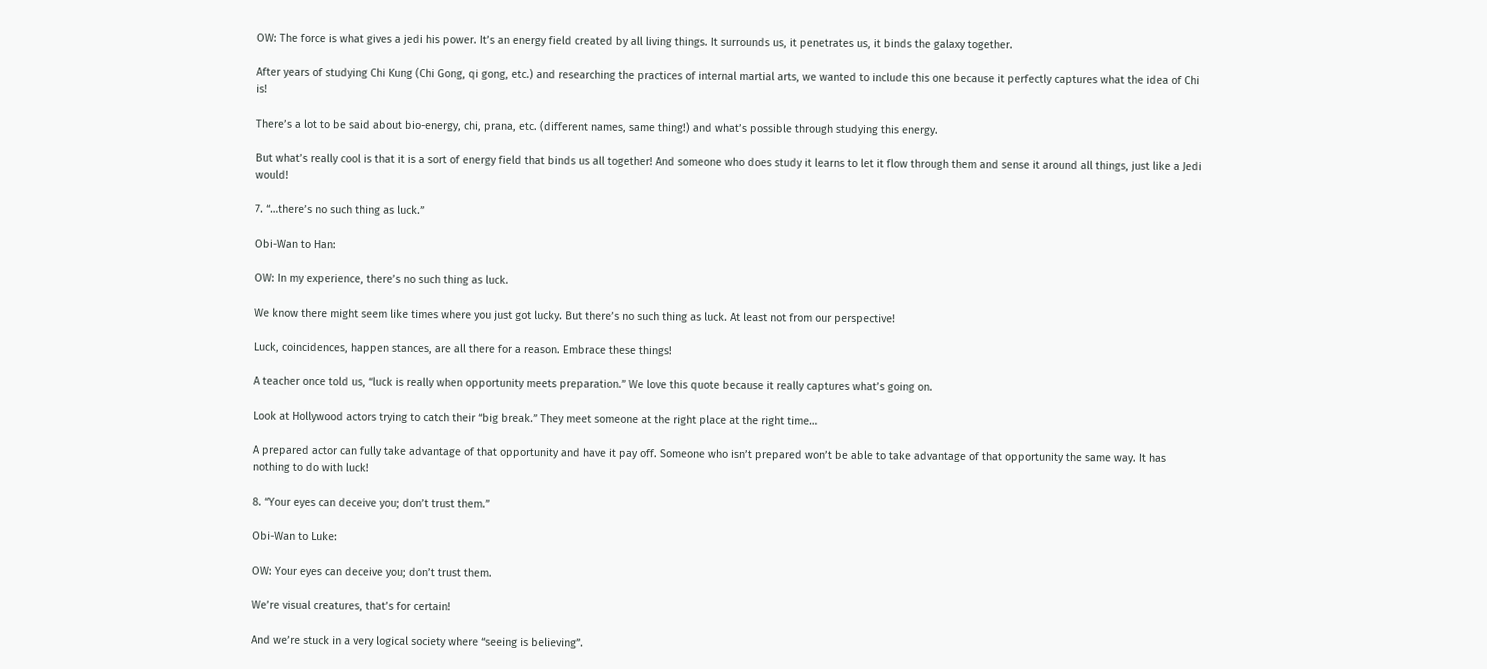OW: The force is what gives a jedi his power. It’s an energy field created by all living things. It surrounds us, it penetrates us, it binds the galaxy together.

After years of studying Chi Kung (Chi Gong, qi gong, etc.) and researching the practices of internal martial arts, we wanted to include this one because it perfectly captures what the idea of Chi is!

There’s a lot to be said about bio-energy, chi, prana, etc. (different names, same thing!) and what’s possible through studying this energy.

But what’s really cool is that it is a sort of energy field that binds us all together! And someone who does study it learns to let it flow through them and sense it around all things, just like a Jedi would!

7. “…there’s no such thing as luck.”

Obi-Wan to Han:

OW: In my experience, there’s no such thing as luck.

We know there might seem like times where you just got lucky. But there’s no such thing as luck. At least not from our perspective!

Luck, coincidences, happen stances, are all there for a reason. Embrace these things!

A teacher once told us, “luck is really when opportunity meets preparation.” We love this quote because it really captures what’s going on.

Look at Hollywood actors trying to catch their “big break.” They meet someone at the right place at the right time…

A prepared actor can fully take advantage of that opportunity and have it pay off. Someone who isn’t prepared won’t be able to take advantage of that opportunity the same way. It has nothing to do with luck!

8. “Your eyes can deceive you; don’t trust them.”

Obi-Wan to Luke:

OW: Your eyes can deceive you; don’t trust them.

We’re visual creatures, that’s for certain!

And we’re stuck in a very logical society where “seeing is believing”.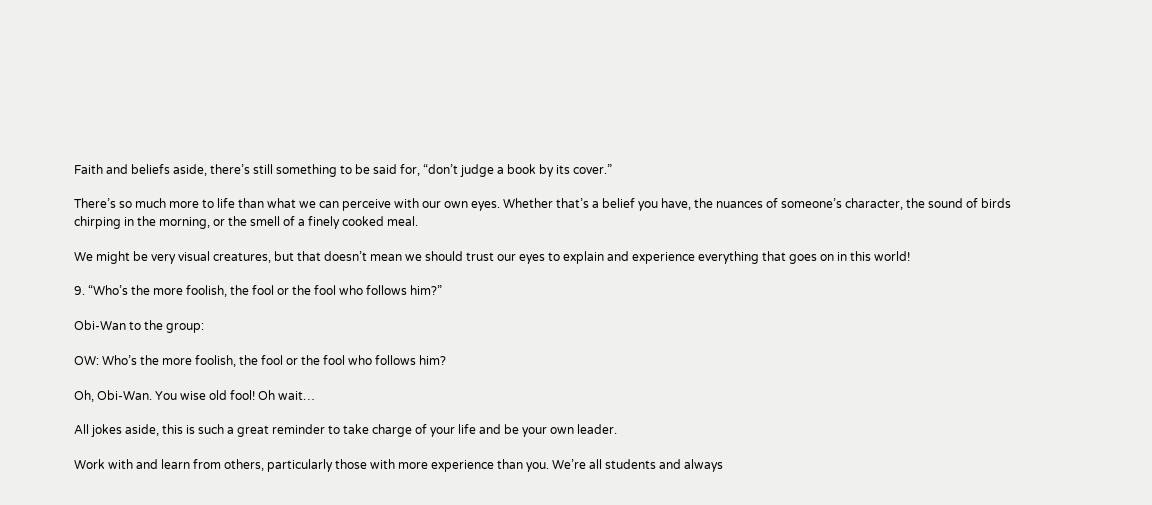Faith and beliefs aside, there’s still something to be said for, “don’t judge a book by its cover.”

There’s so much more to life than what we can perceive with our own eyes. Whether that’s a belief you have, the nuances of someone’s character, the sound of birds chirping in the morning, or the smell of a finely cooked meal.

We might be very visual creatures, but that doesn’t mean we should trust our eyes to explain and experience everything that goes on in this world!

9. “Who’s the more foolish, the fool or the fool who follows him?”

Obi-Wan to the group:

OW: Who’s the more foolish, the fool or the fool who follows him?

Oh, Obi-Wan. You wise old fool! Oh wait…

All jokes aside, this is such a great reminder to take charge of your life and be your own leader.

Work with and learn from others, particularly those with more experience than you. We’re all students and always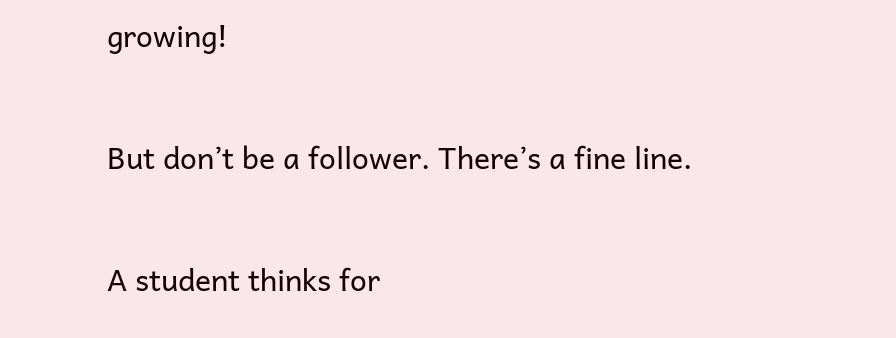growing!

But don’t be a follower. There’s a fine line.

A student thinks for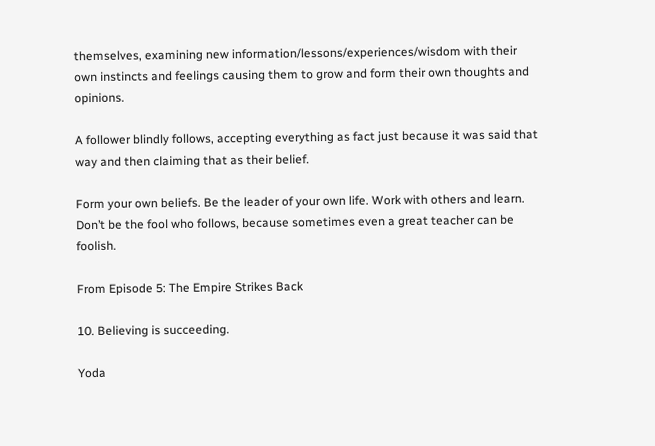themselves, examining new information/lessons/experiences/wisdom with their own instincts and feelings causing them to grow and form their own thoughts and opinions.

A follower blindly follows, accepting everything as fact just because it was said that way and then claiming that as their belief.

Form your own beliefs. Be the leader of your own life. Work with others and learn. Don’t be the fool who follows, because sometimes even a great teacher can be foolish.

From Episode 5: The Empire Strikes Back

10. Believing is succeeding.

Yoda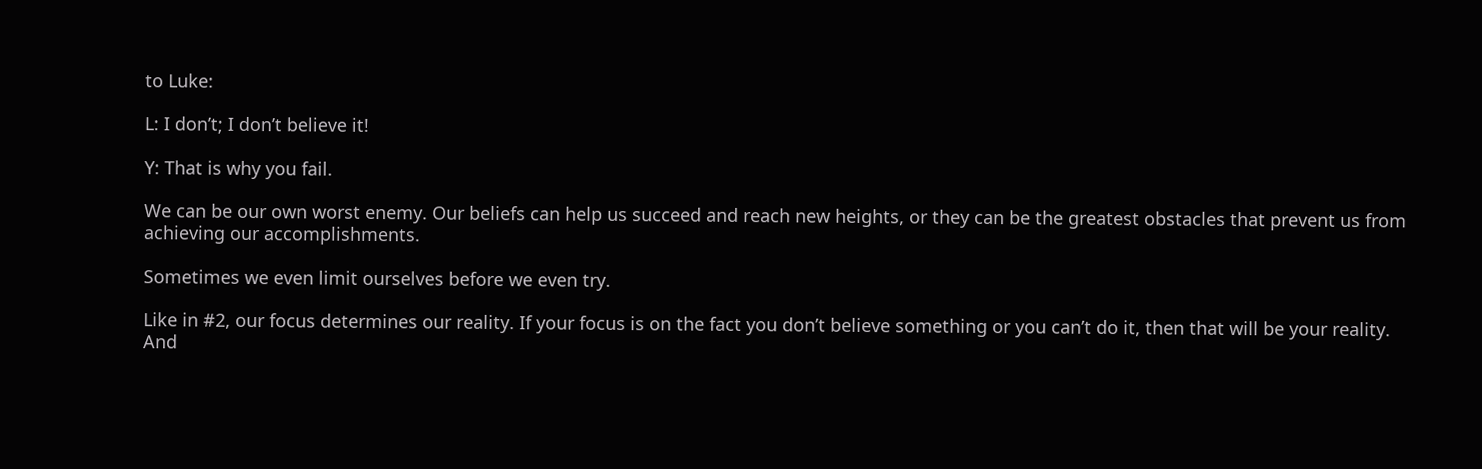to Luke:

L: I don’t; I don’t believe it!

Y: That is why you fail.

We can be our own worst enemy. Our beliefs can help us succeed and reach new heights, or they can be the greatest obstacles that prevent us from achieving our accomplishments.

Sometimes we even limit ourselves before we even try.

Like in #2, our focus determines our reality. If your focus is on the fact you don’t believe something or you can’t do it, then that will be your reality. And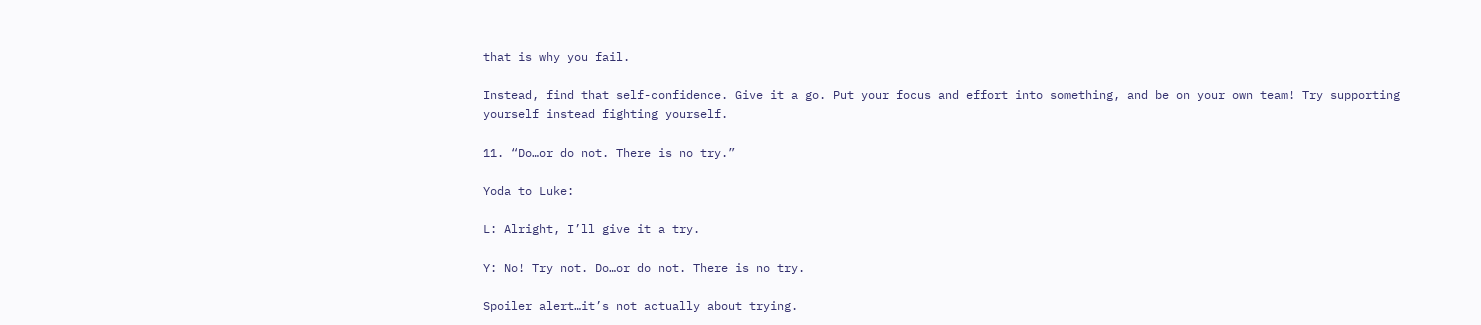that is why you fail.

Instead, find that self-confidence. Give it a go. Put your focus and effort into something, and be on your own team! Try supporting yourself instead fighting yourself.

11. “Do…or do not. There is no try.”

Yoda to Luke:

L: Alright, I’ll give it a try.

Y: No! Try not. Do…or do not. There is no try.

Spoiler alert…it’s not actually about trying.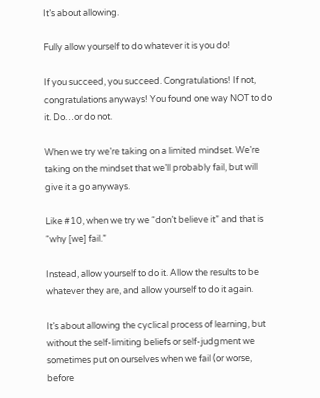It’s about allowing.

Fully allow yourself to do whatever it is you do!

If you succeed, you succeed. Congratulations! If not, congratulations anyways! You found one way NOT to do it. Do…or do not.

When we try we’re taking on a limited mindset. We’re taking on the mindset that we’ll probably fail, but will give it a go anyways.

Like #10, when we try we “don’t believe it” and that is “why [we] fail.”

Instead, allow yourself to do it. Allow the results to be whatever they are, and allow yourself to do it again.

It’s about allowing the cyclical process of learning, but without the self-limiting beliefs or self-judgment we sometimes put on ourselves when we fail (or worse, before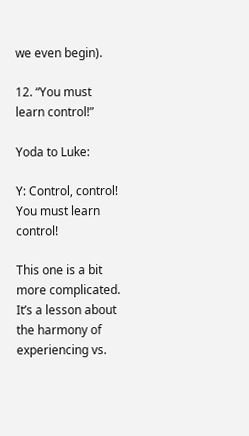we even begin).

12. “You must learn control!”

Yoda to Luke:

Y: Control, control! You must learn control!

This one is a bit more complicated. It’s a lesson about the harmony of experiencing vs.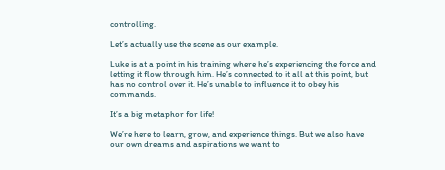controlling.

Let’s actually use the scene as our example.

Luke is at a point in his training where he’s experiencing the force and letting it flow through him. He’s connected to it all at this point, but has no control over it. He’s unable to influence it to obey his commands.

It’s a big metaphor for life!

We’re here to learn, grow, and experience things. But we also have our own dreams and aspirations we want to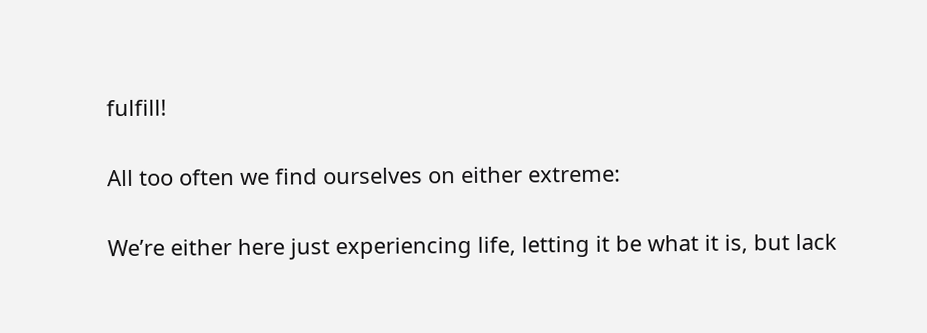fulfill!

All too often we find ourselves on either extreme:

We’re either here just experiencing life, letting it be what it is, but lack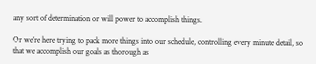any sort of determination or will power to accomplish things.

Or we’re here trying to pack more things into our schedule, controlling every minute detail, so that we accomplish our goals as thorough as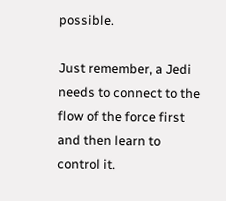possible.

Just remember, a Jedi needs to connect to the flow of the force first and then learn to control it.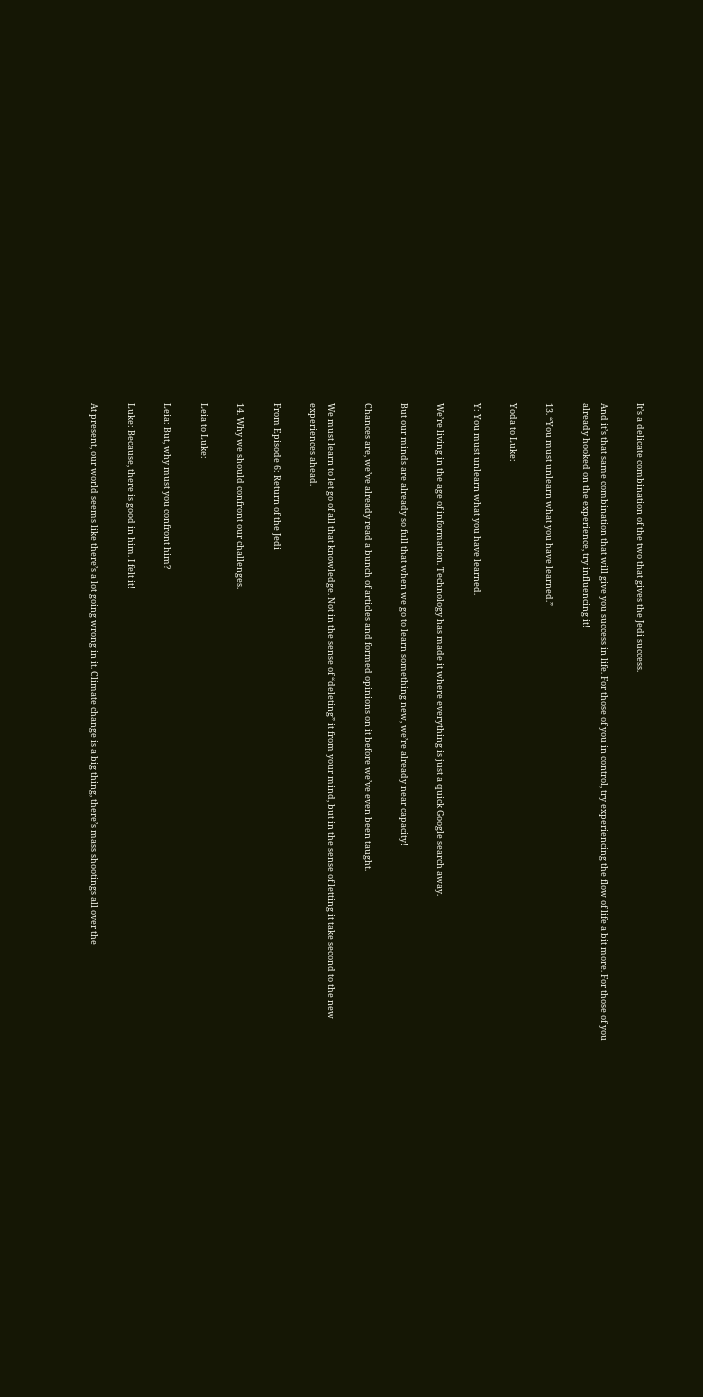It’s a delicate combination of the two that gives the Jedi success.

And it’s that same combination that will give you success in life. For those of you in control, try experiencing the flow of life a bit more. For those of you already hooked on the experience, try influencing it!

13. “You must unlearn what you have learned.”

Yoda to Luke:

Y: You must unlearn what you have learned.

We’re living in the age of information. Technology has made it where everything is just a quick Google search away.

But our minds are already so full that when we go to learn something new, we’re already near capacity!

Chances are, we’ve already read a bunch of articles and formed opinions on it before we’ve even been taught.

We must learn to let go of all that knowledge. Not in the sense of “deleting” it from your mind, but in the sense of letting it take second to the new experiences ahead.

From Episode 6: Return of the Jedi

14. Why we should confront our challenges.

Leia to Luke:

Leia: But, why must you confront him?

Luke: Because, there is good in him. I felt it!

At present, our world seems like there’s a lot going wrong in it. Climate change is a big thing, there’s mass shootings all over the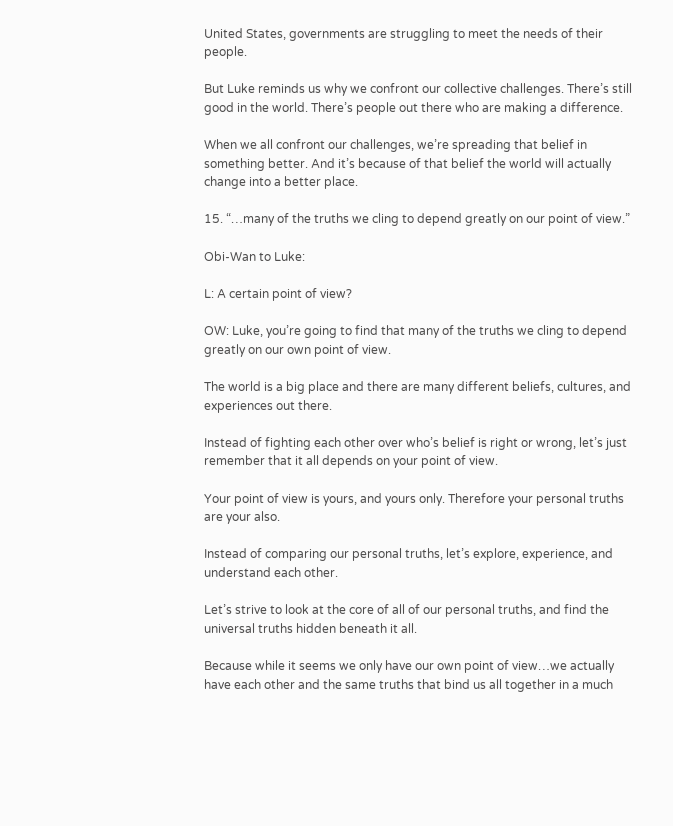United States, governments are struggling to meet the needs of their people.

But Luke reminds us why we confront our collective challenges. There’s still good in the world. There’s people out there who are making a difference.

When we all confront our challenges, we’re spreading that belief in something better. And it’s because of that belief the world will actually change into a better place.

15. “…many of the truths we cling to depend greatly on our point of view.”

Obi-Wan to Luke:

L: A certain point of view?

OW: Luke, you’re going to find that many of the truths we cling to depend greatly on our own point of view.

The world is a big place and there are many different beliefs, cultures, and experiences out there.

Instead of fighting each other over who’s belief is right or wrong, let’s just remember that it all depends on your point of view.

Your point of view is yours, and yours only. Therefore your personal truths are your also.

Instead of comparing our personal truths, let’s explore, experience, and understand each other.

Let’s strive to look at the core of all of our personal truths, and find the universal truths hidden beneath it all.

Because while it seems we only have our own point of view…we actually have each other and the same truths that bind us all together in a much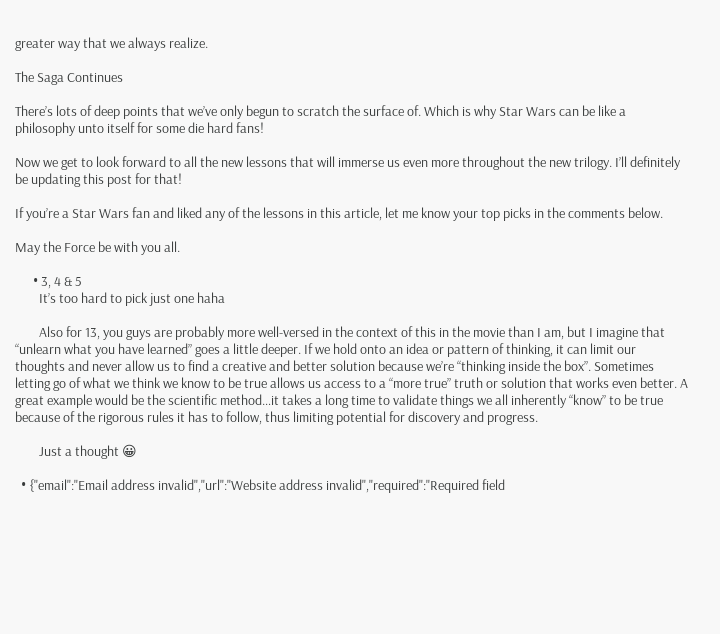greater way that we always realize.

The Saga Continues

There’s lots of deep points that we’ve only begun to scratch the surface of. Which is why Star Wars can be like a philosophy unto itself for some die hard fans!

Now we get to look forward to all the new lessons that will immerse us even more throughout the new trilogy. I’ll definitely be updating this post for that!

If you’re a Star Wars fan and liked any of the lessons in this article, let me know your top picks in the comments below.

May the Force be with you all.

      • 3, 4 & 5
        It’s too hard to pick just one haha

        Also for 13, you guys are probably more well-versed in the context of this in the movie than I am, but I imagine that “unlearn what you have learned” goes a little deeper. If we hold onto an idea or pattern of thinking, it can limit our thoughts and never allow us to find a creative and better solution because we’re “thinking inside the box”. Sometimes letting go of what we think we know to be true allows us access to a “more true” truth or solution that works even better. A great example would be the scientific method…it takes a long time to validate things we all inherently “know” to be true because of the rigorous rules it has to follow, thus limiting potential for discovery and progress.

        Just a thought 😀

  • {"email":"Email address invalid","url":"Website address invalid","required":"Required field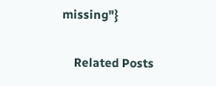missing"}

    Related Posts